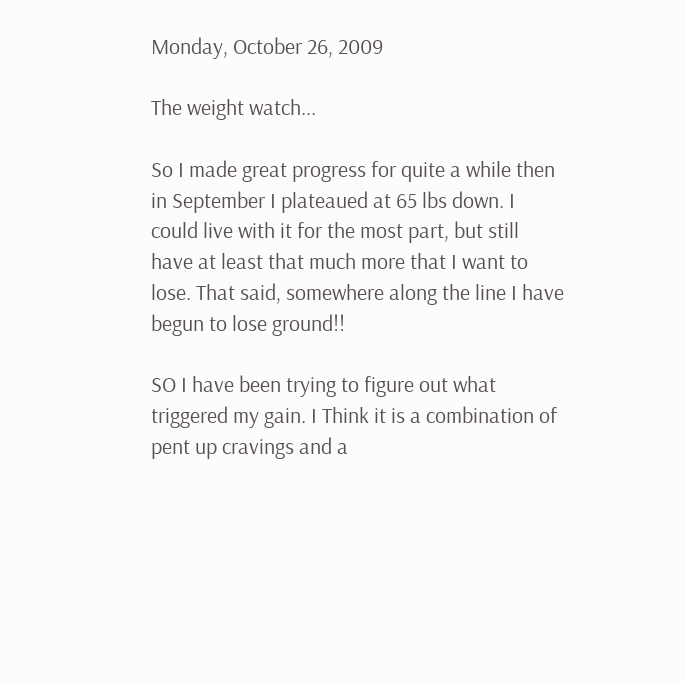Monday, October 26, 2009

The weight watch...

So I made great progress for quite a while then in September I plateaued at 65 lbs down. I could live with it for the most part, but still have at least that much more that I want to lose. That said, somewhere along the line I have begun to lose ground!!

SO I have been trying to figure out what triggered my gain. I Think it is a combination of pent up cravings and a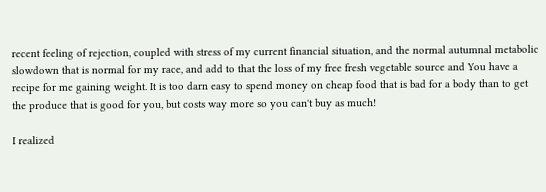recent feeling of rejection, coupled with stress of my current financial situation, and the normal autumnal metabolic slowdown that is normal for my race, and add to that the loss of my free fresh vegetable source and You have a recipe for me gaining weight. It is too darn easy to spend money on cheap food that is bad for a body than to get the produce that is good for you, but costs way more so you can't buy as much!

I realized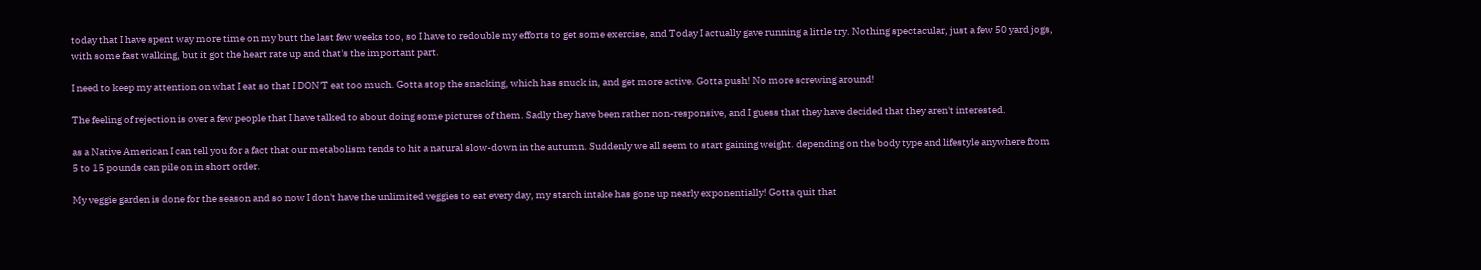today that I have spent way more time on my butt the last few weeks too, so I have to redouble my efforts to get some exercise, and Today I actually gave running a little try. Nothing spectacular, just a few 50 yard jogs, with some fast walking, but it got the heart rate up and that's the important part.

I need to keep my attention on what I eat so that I DON'T eat too much. Gotta stop the snacking, which has snuck in, and get more active. Gotta push! No more screwing around!

The feeling of rejection is over a few people that I have talked to about doing some pictures of them. Sadly they have been rather non-responsive, and I guess that they have decided that they aren't interested.

as a Native American I can tell you for a fact that our metabolism tends to hit a natural slow-down in the autumn. Suddenly we all seem to start gaining weight. depending on the body type and lifestyle anywhere from 5 to 15 pounds can pile on in short order.

My veggie garden is done for the season and so now I don't have the unlimited veggies to eat every day, my starch intake has gone up nearly exponentially! Gotta quit that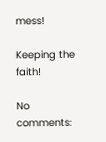mess!

Keeping the faith!

No comments: